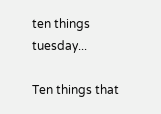ten things tuesday...

Ten things that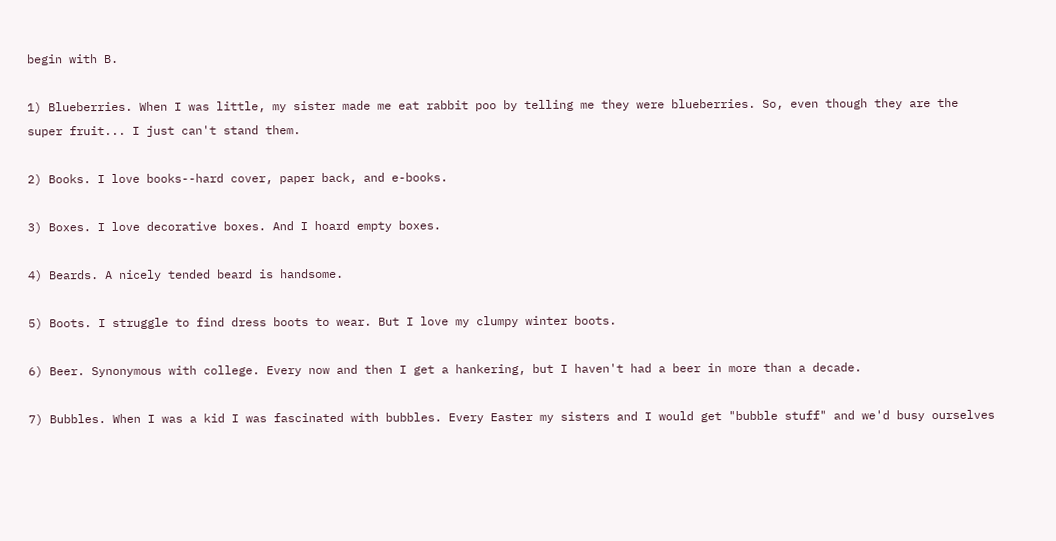begin with B.

1) Blueberries. When I was little, my sister made me eat rabbit poo by telling me they were blueberries. So, even though they are the super fruit... I just can't stand them.

2) Books. I love books--hard cover, paper back, and e-books.

3) Boxes. I love decorative boxes. And I hoard empty boxes.

4) Beards. A nicely tended beard is handsome.

5) Boots. I struggle to find dress boots to wear. But I love my clumpy winter boots.

6) Beer. Synonymous with college. Every now and then I get a hankering, but I haven't had a beer in more than a decade.

7) Bubbles. When I was a kid I was fascinated with bubbles. Every Easter my sisters and I would get "bubble stuff" and we'd busy ourselves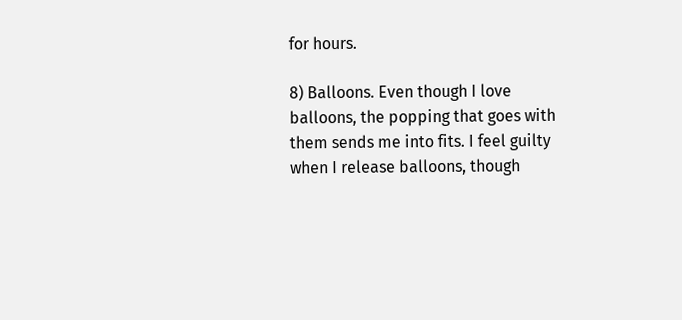for hours.

8) Balloons. Even though I love balloons, the popping that goes with them sends me into fits. I feel guilty when I release balloons, though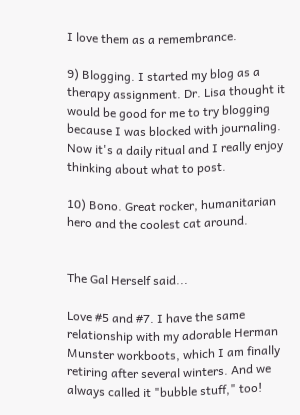I love them as a remembrance.

9) Blogging. I started my blog as a therapy assignment. Dr. Lisa thought it would be good for me to try blogging because I was blocked with journaling. Now it's a daily ritual and I really enjoy thinking about what to post.

10) Bono. Great rocker, humanitarian hero and the coolest cat around.


The Gal Herself said...

Love #5 and #7. I have the same relationship with my adorable Herman Munster workboots, which I am finally retiring after several winters. And we always called it "bubble stuff," too!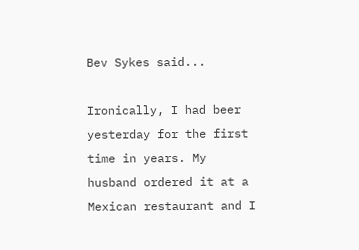Bev Sykes said...

Ironically, I had beer yesterday for the first time in years. My husband ordered it at a Mexican restaurant and I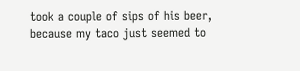took a couple of sips of his beer, because my taco just seemed to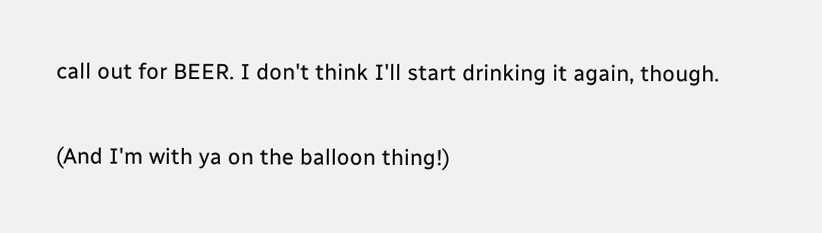call out for BEER. I don't think I'll start drinking it again, though.

(And I'm with ya on the balloon thing!)